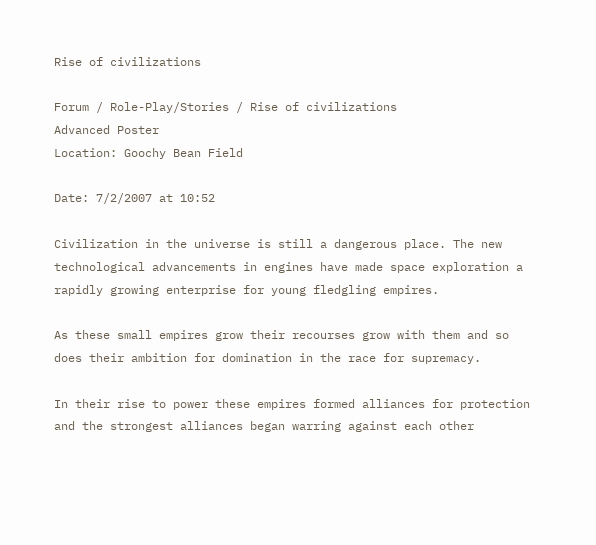Rise of civilizations

Forum / Role-Play/Stories / Rise of civilizations
Advanced Poster
Location: Goochy Bean Field

Date: 7/2/2007 at 10:52

Civilization in the universe is still a dangerous place. The new technological advancements in engines have made space exploration a rapidly growing enterprise for young fledgling empires.

As these small empires grow their recourses grow with them and so does their ambition for domination in the race for supremacy.

In their rise to power these empires formed alliances for protection and the strongest alliances began warring against each other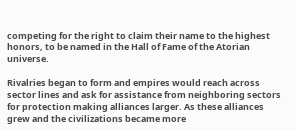competing for the right to claim their name to the highest honors, to be named in the Hall of Fame of the Atorian universe.

Rivalries began to form and empires would reach across sector lines and ask for assistance from neighboring sectors for protection making alliances larger. As these alliances grew and the civilizations became more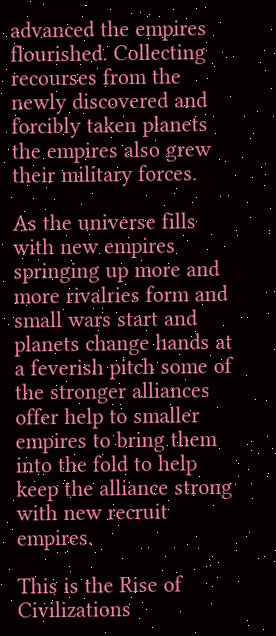advanced the empires flourished. Collecting recourses from the newly discovered and forcibly taken planets the empires also grew their military forces.

As the universe fills with new empires springing up more and more rivalries form and small wars start and planets change hands at a feverish pitch some of the stronger alliances offer help to smaller empires to bring them into the fold to help keep the alliance strong with new recruit empires.

This is the Rise of Civilizations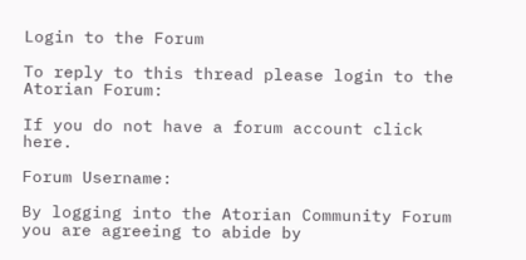Login to the Forum

To reply to this thread please login to the Atorian Forum:

If you do not have a forum account click here.

Forum Username:

By logging into the Atorian Community Forum you are agreeing to abide by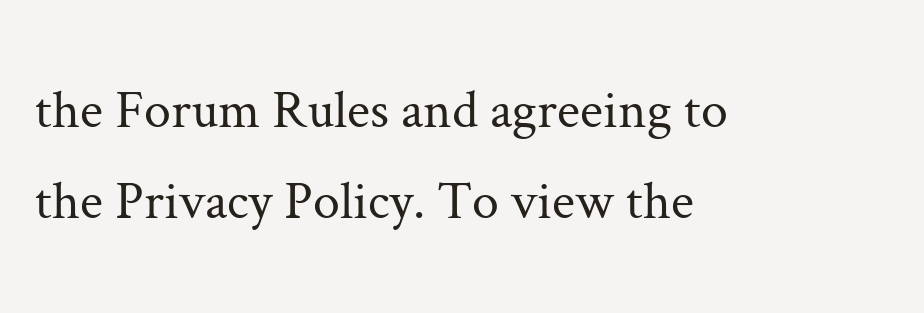the Forum Rules and agreeing to the Privacy Policy. To view the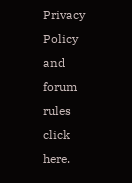Privacy Policy and forum rules click here.